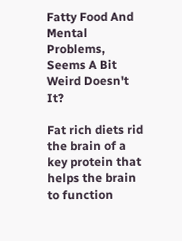Fatty Food And Mental Problems, Seems A Bit Weird Doesn't It?

Fat rich diets rid the brain of a key protein that helps the brain to function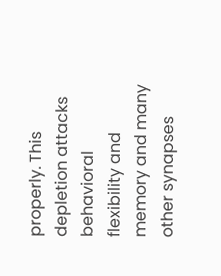properly. This depletion attacks behavioral flexibility and memory and many other synapses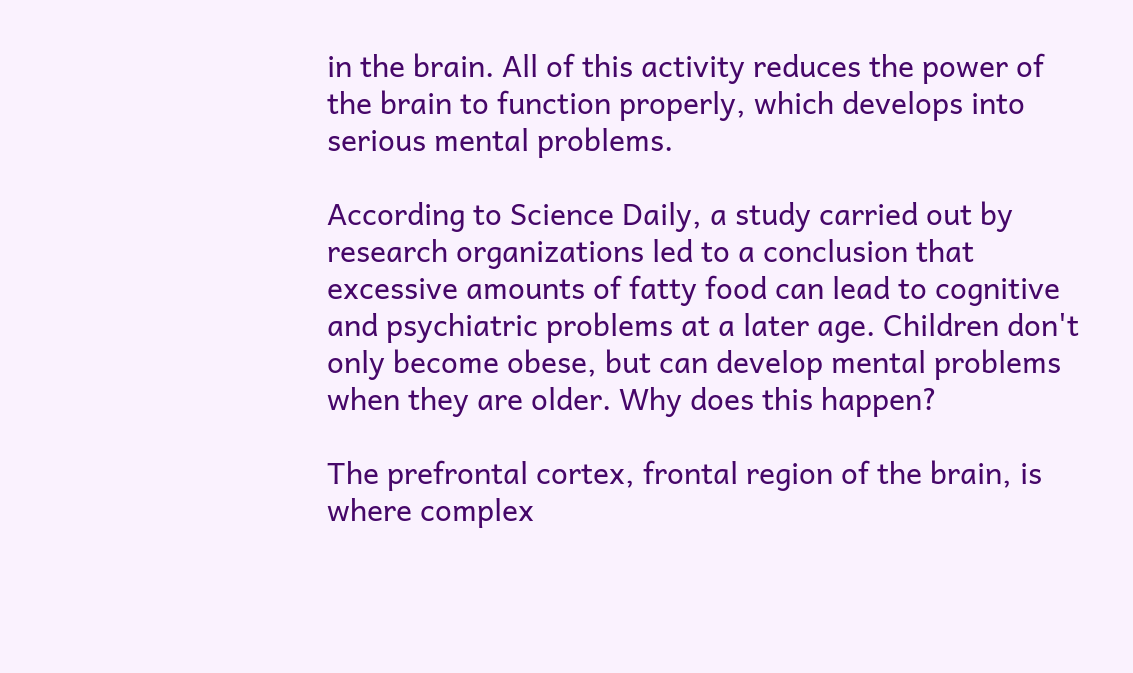in the brain. All of this activity reduces the power of the brain to function properly, which develops into serious mental problems.

According to Science Daily, a study carried out by research organizations led to a conclusion that excessive amounts of fatty food can lead to cognitive and psychiatric problems at a later age. Children don't only become obese, but can develop mental problems when they are older. Why does this happen?

The prefrontal cortex, frontal region of the brain, is where complex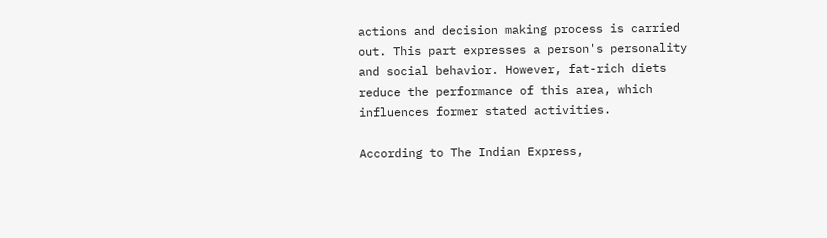actions and decision making process is carried out. This part expresses a person's personality and social behavior. However, fat-rich diets reduce the performance of this area, which influences former stated activities.

According to The Indian Express,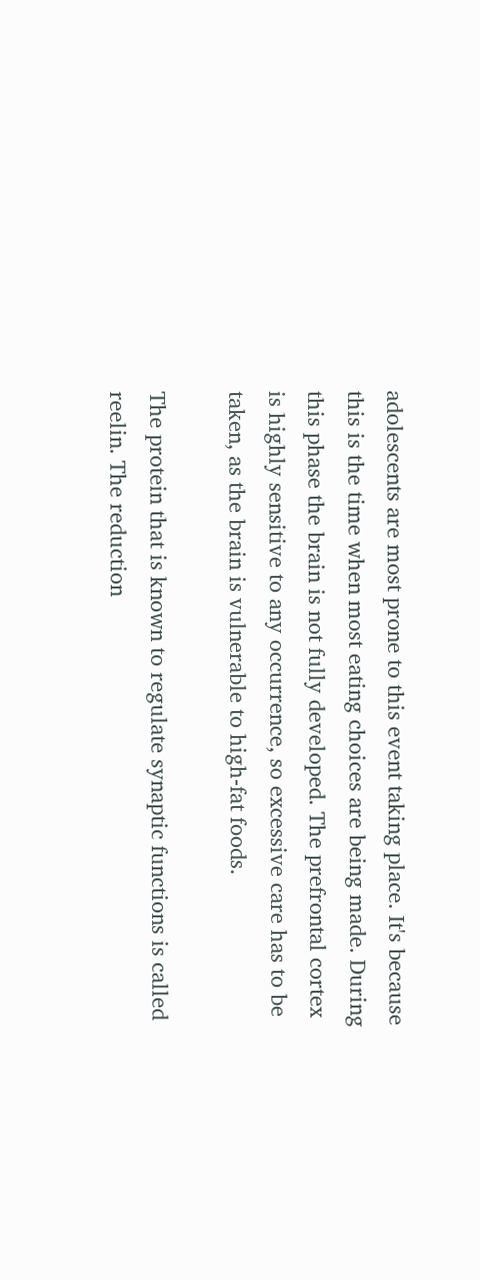adolescents are most prone to this event taking place. It's because this is the time when most eating choices are being made. During this phase the brain is not fully developed. The prefrontal cortex is highly sensitive to any occurrence, so excessive care has to be taken, as the brain is vulnerable to high-fat foods.

The protein that is known to regulate synaptic functions is called reelin. The reduction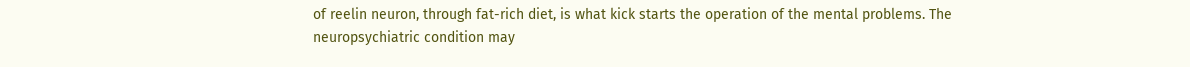of reelin neuron, through fat-rich diet, is what kick starts the operation of the mental problems. The neuropsychiatric condition may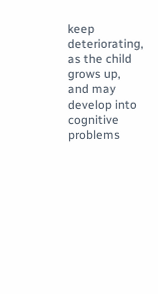keep deteriorating, as the child grows up, and may develop into cognitive problems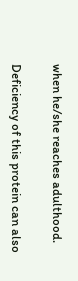when he/she reaches adulthood.

Deficiency of this protein can also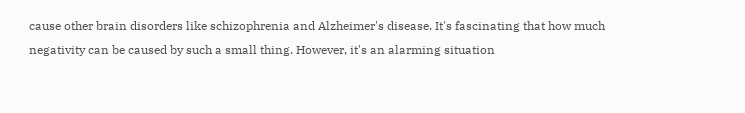cause other brain disorders like schizophrenia and Alzheimer's disease. It's fascinating that how much negativity can be caused by such a small thing. However, it's an alarming situation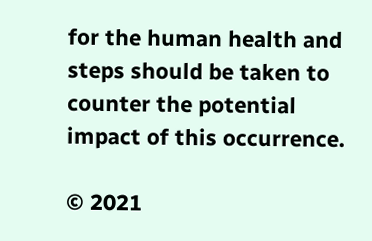for the human health and steps should be taken to counter the potential impact of this occurrence.

© 2021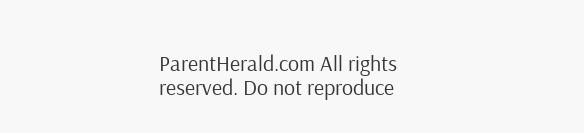ParentHerald.com All rights reserved. Do not reproduce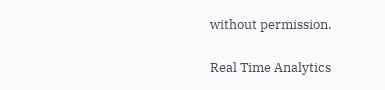without permission.

Real Time Analytics